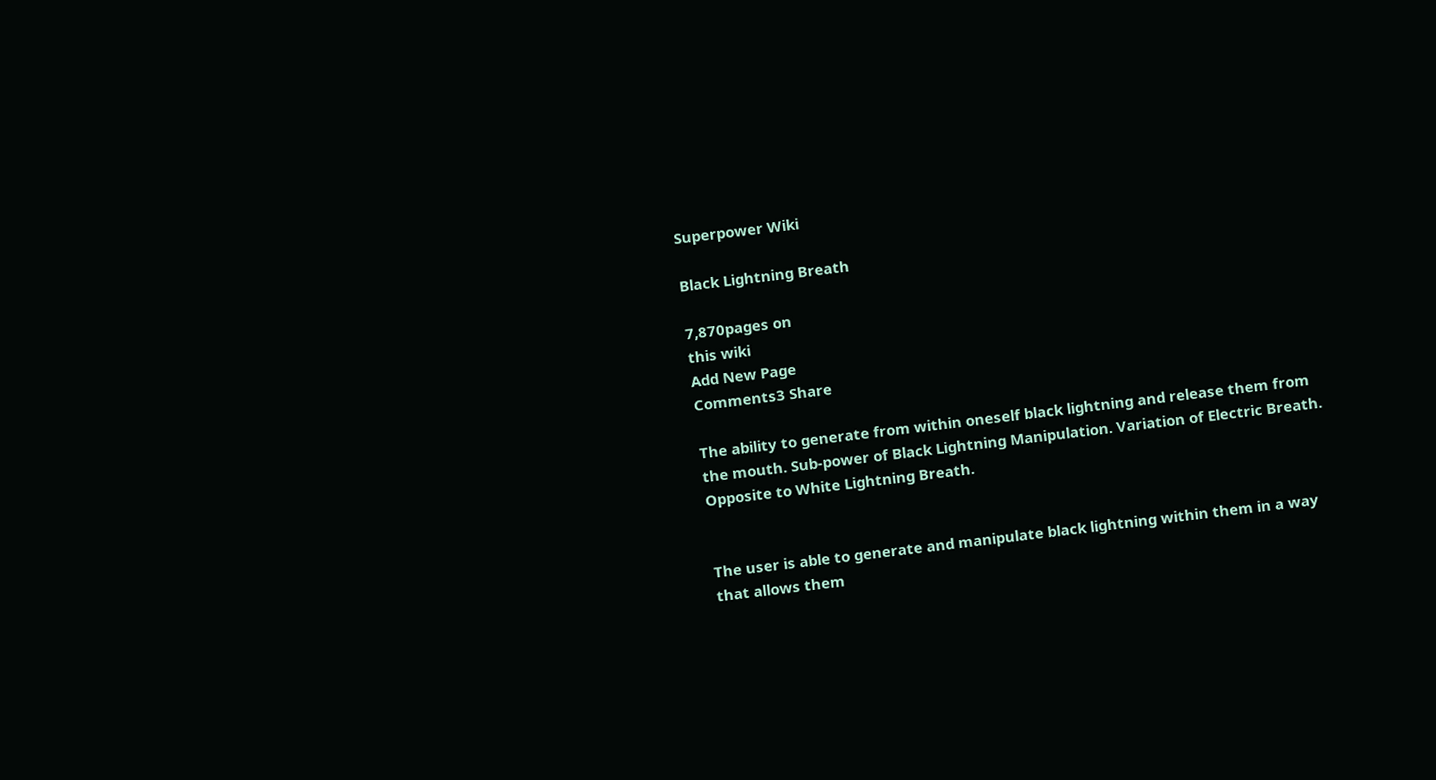Superpower Wiki

Black Lightning Breath

7,870pages on
this wiki
Add New Page
Comments3 Share

The ability to generate from within oneself black lightning and release them from the mouth. Sub-power of Black Lightning Manipulation. Variation of Electric Breath. Opposite to White Lightning Breath.


The user is able to generate and manipulate black lightning within them in a way that allows them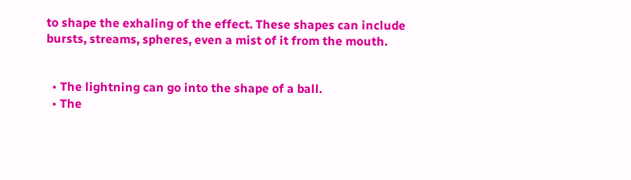to shape the exhaling of the effect. These shapes can include bursts, streams, spheres, even a mist of it from the mouth.


  • The lightning can go into the shape of a ball.
  • The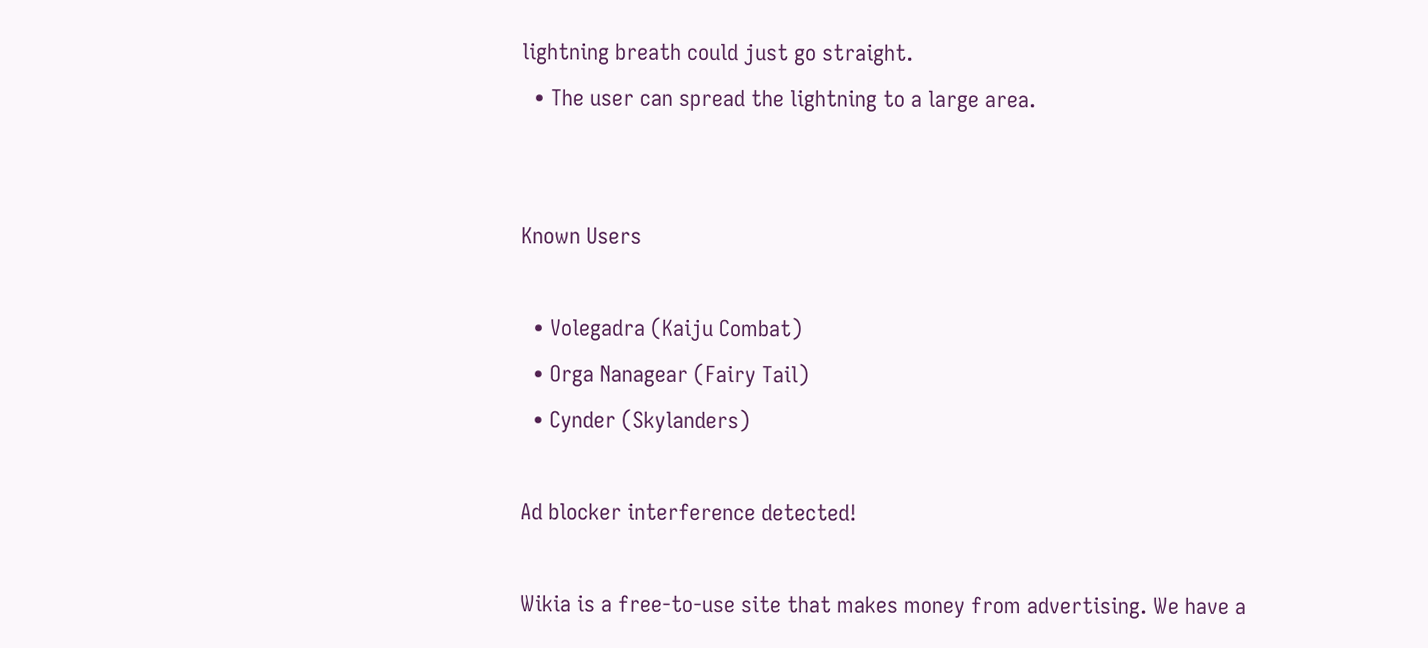lightning breath could just go straight.
  • The user can spread the lightning to a large area.


Known Users

  • Volegadra (Kaiju Combat)
  • Orga Nanagear (Fairy Tail)
  • Cynder (Skylanders)

Ad blocker interference detected!

Wikia is a free-to-use site that makes money from advertising. We have a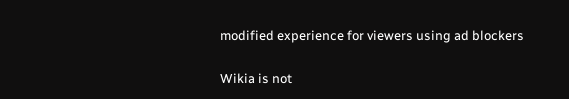modified experience for viewers using ad blockers

Wikia is not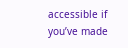accessible if you’ve made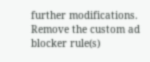further modifications. Remove the custom ad blocker rule(s)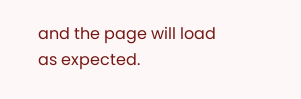and the page will load as expected.